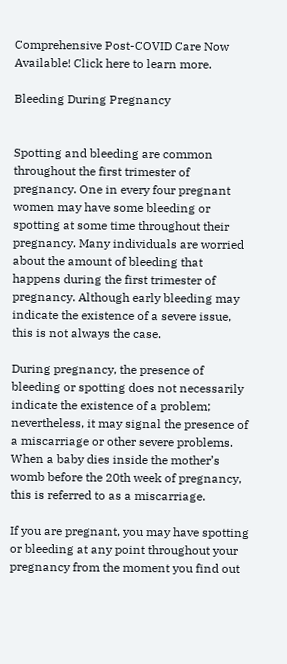Comprehensive Post-COVID Care Now Available! Click here to learn more.

Bleeding During Pregnancy


Spotting and bleeding are common throughout the first trimester of pregnancy. One in every four pregnant women may have some bleeding or spotting at some time throughout their pregnancy. Many individuals are worried about the amount of bleeding that happens during the first trimester of pregnancy. Although early bleeding may indicate the existence of a severe issue, this is not always the case.

During pregnancy, the presence of bleeding or spotting does not necessarily indicate the existence of a problem; nevertheless, it may signal the presence of a miscarriage or other severe problems. When a baby dies inside the mother’s womb before the 20th week of pregnancy, this is referred to as a miscarriage.

If you are pregnant, you may have spotting or bleeding at any point throughout your pregnancy from the moment you find out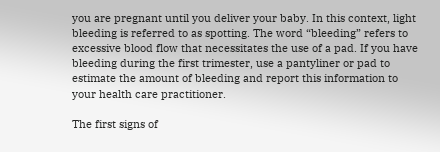you are pregnant until you deliver your baby. In this context, light bleeding is referred to as spotting. The word “bleeding” refers to excessive blood flow that necessitates the use of a pad. If you have bleeding during the first trimester, use a pantyliner or pad to estimate the amount of bleeding and report this information to your health care practitioner.

The first signs of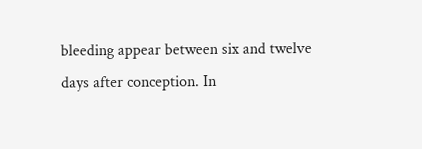bleeding appear between six and twelve days after conception. In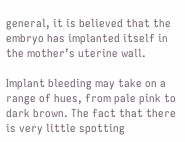general, it is believed that the embryo has implanted itself in the mother’s uterine wall.

Implant bleeding may take on a range of hues, from pale pink to dark brown. The fact that there is very little spotting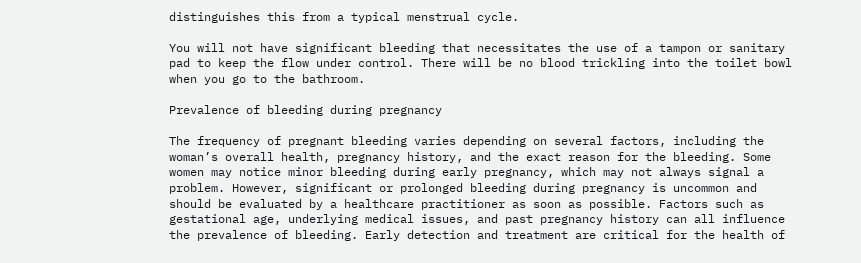distinguishes this from a typical menstrual cycle.

You will not have significant bleeding that necessitates the use of a tampon or sanitary pad to keep the flow under control. There will be no blood trickling into the toilet bowl when you go to the bathroom.

Prevalence of bleeding during pregnancy

The frequency of pregnant bleeding varies depending on several factors, including the woman’s overall health, pregnancy history, and the exact reason for the bleeding. Some women may notice minor bleeding during early pregnancy, which may not always signal a problem. However, significant or prolonged bleeding during pregnancy is uncommon and should be evaluated by a healthcare practitioner as soon as possible. Factors such as gestational age, underlying medical issues, and past pregnancy history can all influence the prevalence of bleeding. Early detection and treatment are critical for the health of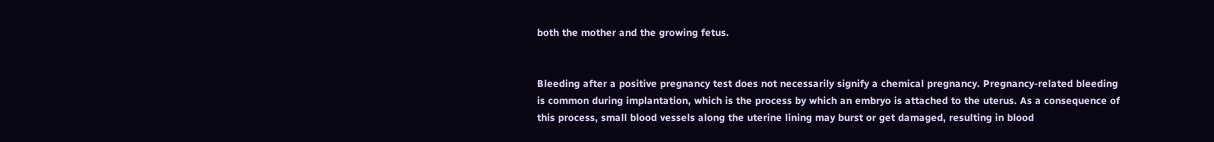both the mother and the growing fetus.


Bleeding after a positive pregnancy test does not necessarily signify a chemical pregnancy. Pregnancy-related bleeding is common during implantation, which is the process by which an embryo is attached to the uterus. As a consequence of this process, small blood vessels along the uterine lining may burst or get damaged, resulting in blood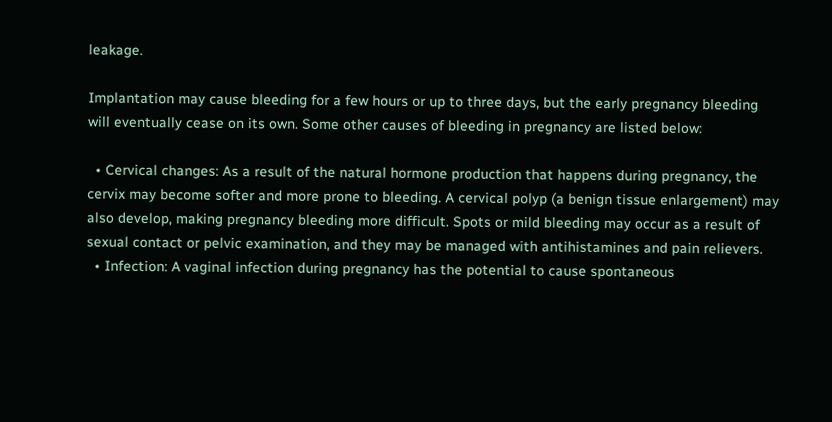leakage.

Implantation may cause bleeding for a few hours or up to three days, but the early pregnancy bleeding will eventually cease on its own. Some other causes of bleeding in pregnancy are listed below:

  • Cervical changes: As a result of the natural hormone production that happens during pregnancy, the cervix may become softer and more prone to bleeding. A cervical polyp (a benign tissue enlargement) may also develop, making pregnancy bleeding more difficult. Spots or mild bleeding may occur as a result of sexual contact or pelvic examination, and they may be managed with antihistamines and pain relievers.
  • Infection: A vaginal infection during pregnancy has the potential to cause spontaneous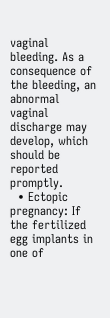vaginal bleeding. As a consequence of the bleeding, an abnormal vaginal discharge may develop, which should be reported promptly.
  • Ectopic pregnancy: If the fertilized egg implants in one of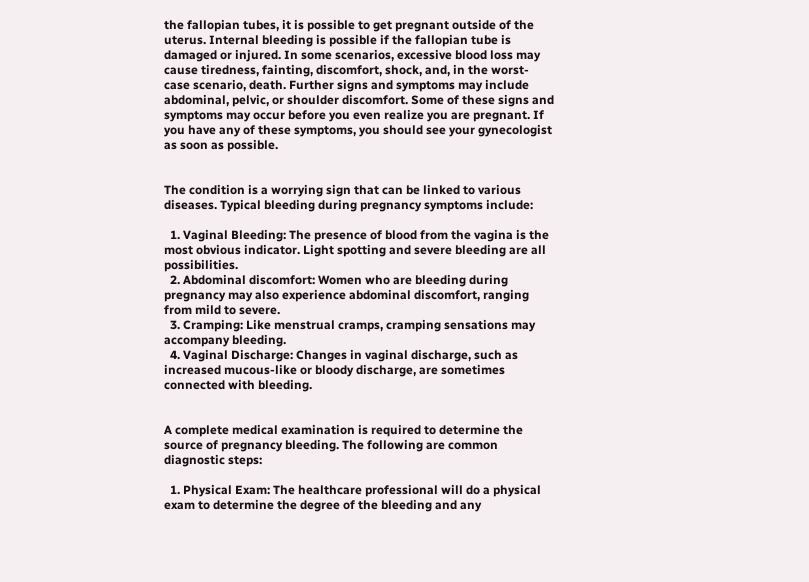the fallopian tubes, it is possible to get pregnant outside of the uterus. Internal bleeding is possible if the fallopian tube is damaged or injured. In some scenarios, excessive blood loss may cause tiredness, fainting, discomfort, shock, and, in the worst-case scenario, death. Further signs and symptoms may include abdominal, pelvic, or shoulder discomfort. Some of these signs and symptoms may occur before you even realize you are pregnant. If you have any of these symptoms, you should see your gynecologist as soon as possible.


The condition is a worrying sign that can be linked to various diseases. Typical bleeding during pregnancy symptoms include:

  1. Vaginal Bleeding: The presence of blood from the vagina is the most obvious indicator. Light spotting and severe bleeding are all possibilities.
  2. Abdominal discomfort: Women who are bleeding during pregnancy may also experience abdominal discomfort, ranging from mild to severe.
  3. Cramping: Like menstrual cramps, cramping sensations may accompany bleeding.
  4. Vaginal Discharge: Changes in vaginal discharge, such as increased mucous-like or bloody discharge, are sometimes connected with bleeding.


A complete medical examination is required to determine the source of pregnancy bleeding. The following are common diagnostic steps:

  1. Physical Exam: The healthcare professional will do a physical exam to determine the degree of the bleeding and any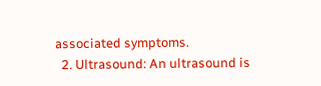associated symptoms.
  2. Ultrasound: An ultrasound is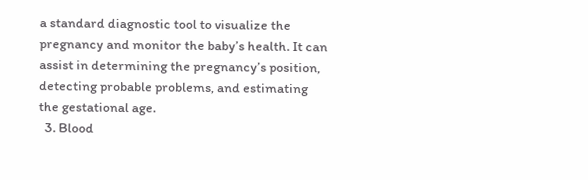a standard diagnostic tool to visualize the pregnancy and monitor the baby’s health. It can assist in determining the pregnancy’s position, detecting probable problems, and estimating the gestational age.
  3. Blood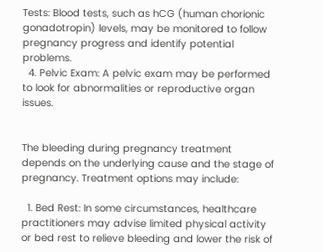Tests: Blood tests, such as hCG (human chorionic gonadotropin) levels, may be monitored to follow pregnancy progress and identify potential problems.
  4. Pelvic Exam: A pelvic exam may be performed to look for abnormalities or reproductive organ issues.


The bleeding during pregnancy treatment depends on the underlying cause and the stage of pregnancy. Treatment options may include:

  1. Bed Rest: In some circumstances, healthcare practitioners may advise limited physical activity or bed rest to relieve bleeding and lower the risk of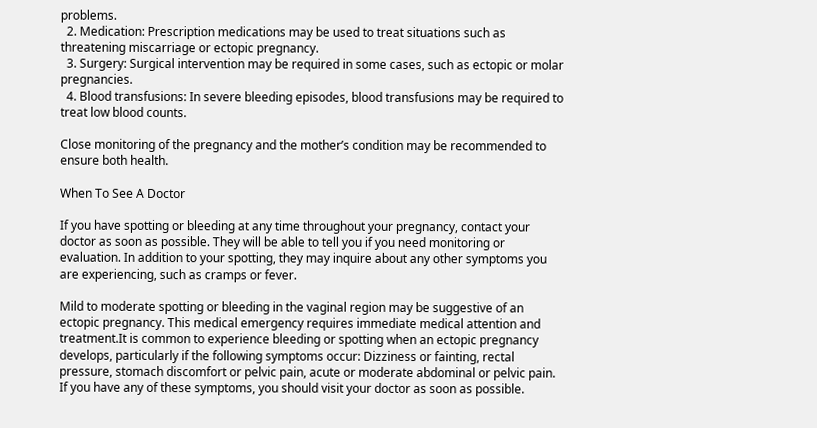problems.
  2. Medication: Prescription medications may be used to treat situations such as threatening miscarriage or ectopic pregnancy.
  3. Surgery: Surgical intervention may be required in some cases, such as ectopic or molar pregnancies.
  4. Blood transfusions: In severe bleeding episodes, blood transfusions may be required to treat low blood counts.

Close monitoring of the pregnancy and the mother’s condition may be recommended to ensure both health.

When To See A Doctor

If you have spotting or bleeding at any time throughout your pregnancy, contact your doctor as soon as possible. They will be able to tell you if you need monitoring or evaluation. In addition to your spotting, they may inquire about any other symptoms you are experiencing, such as cramps or fever.

Mild to moderate spotting or bleeding in the vaginal region may be suggestive of an ectopic pregnancy. This medical emergency requires immediate medical attention and treatment.It is common to experience bleeding or spotting when an ectopic pregnancy develops, particularly if the following symptoms occur: Dizziness or fainting, rectal pressure, stomach discomfort or pelvic pain, acute or moderate abdominal or pelvic pain. If you have any of these symptoms, you should visit your doctor as soon as possible.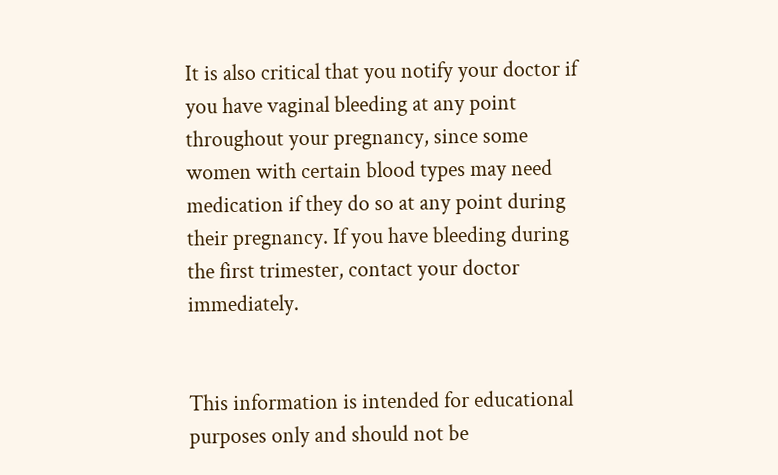It is also critical that you notify your doctor if you have vaginal bleeding at any point throughout your pregnancy, since some women with certain blood types may need medication if they do so at any point during their pregnancy. If you have bleeding during the first trimester, contact your doctor immediately.


This information is intended for educational purposes only and should not be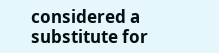considered a substitute for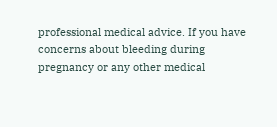professional medical advice. If you have concerns about bleeding during pregnancy or any other medical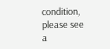condition, please see a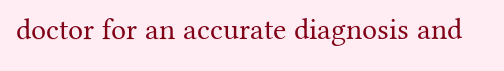doctor for an accurate diagnosis and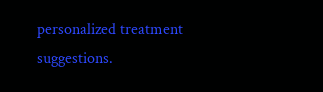personalized treatment suggestions.